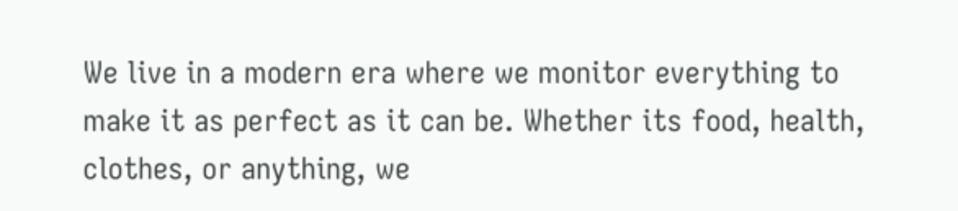We live in a modern era where we monitor everything to make it as perfect as it can be. Whether its food, health, clothes, or anything, we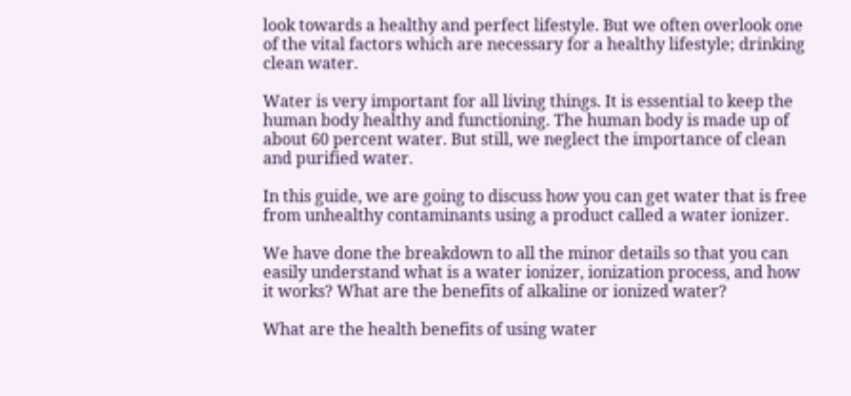look towards a healthy and perfect lifestyle. But we often overlook one of the vital factors which are necessary for a healthy lifestyle; drinking clean water.

Water is very important for all living things. It is essential to keep the human body healthy and functioning. The human body is made up of about 60 percent water. But still, we neglect the importance of clean and purified water.

In this guide, we are going to discuss how you can get water that is free from unhealthy contaminants using a product called a water ionizer.

We have done the breakdown to all the minor details so that you can easily understand what is a water ionizer, ionization process, and how it works? What are the benefits of alkaline or ionized water?

What are the health benefits of using water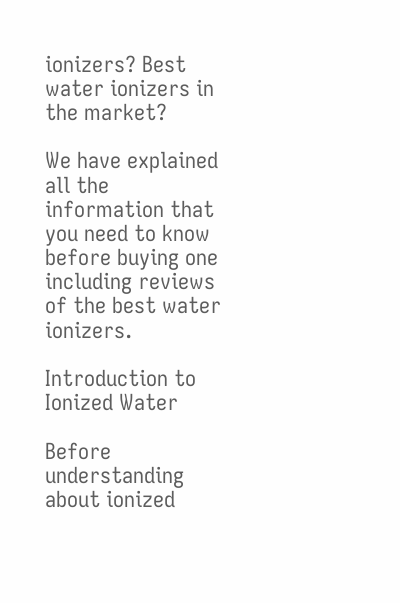ionizers? Best water ionizers in the market?

We have explained all the information that you need to know before buying one including reviews of the best water ionizers.

Introduction to Ionized Water

Before understanding about ionized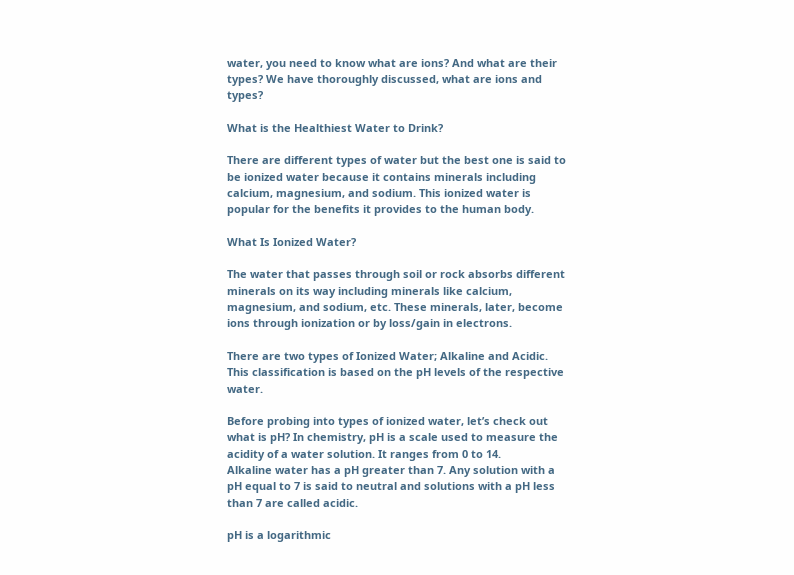water, you need to know what are ions? And what are their types? We have thoroughly discussed, what are ions and types?

What is the Healthiest Water to Drink?

There are different types of water but the best one is said to be ionized water because it contains minerals including calcium, magnesium, and sodium. This ionized water is popular for the benefits it provides to the human body.

What Is Ionized Water?

The water that passes through soil or rock absorbs different minerals on its way including minerals like calcium, magnesium, and sodium, etc. These minerals, later, become ions through ionization or by loss/gain in electrons.

There are two types of Ionized Water; Alkaline and Acidic. This classification is based on the pH levels of the respective water.

Before probing into types of ionized water, let’s check out what is pH? In chemistry, pH is a scale used to measure the acidity of a water solution. It ranges from 0 to 14.
Alkaline water has a pH greater than 7. Any solution with a pH equal to 7 is said to neutral and solutions with a pH less than 7 are called acidic.

pH is a logarithmic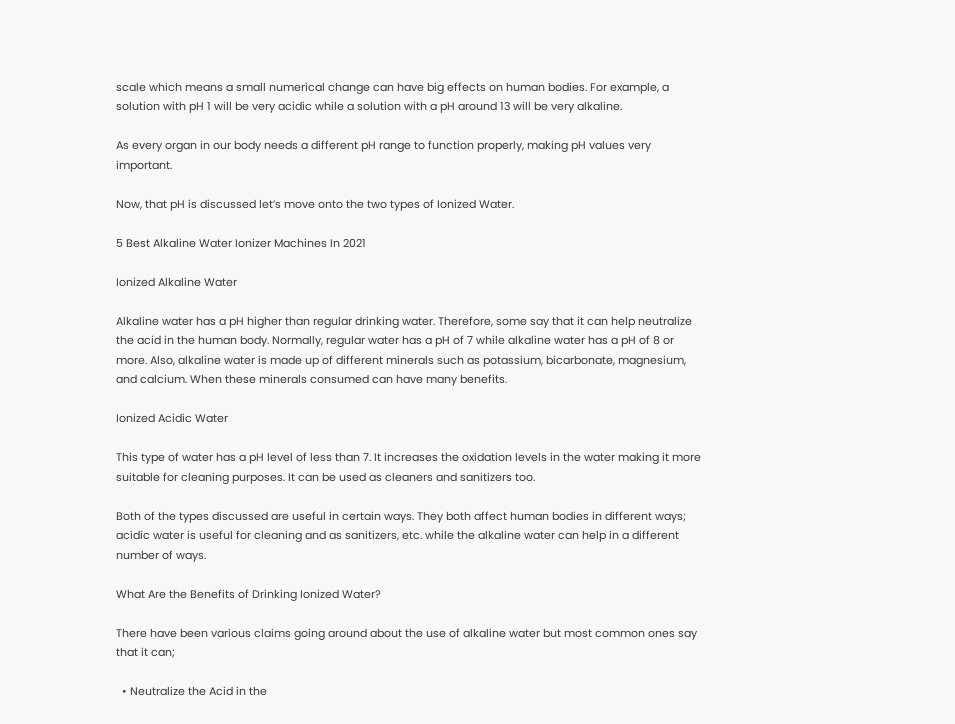scale which means a small numerical change can have big effects on human bodies. For example, a solution with pH 1 will be very acidic while a solution with a pH around 13 will be very alkaline.

As every organ in our body needs a different pH range to function properly, making pH values very important.

Now, that pH is discussed let’s move onto the two types of Ionized Water.

5 Best Alkaline Water Ionizer Machines In 2021

Ionized Alkaline Water

Alkaline water has a pH higher than regular drinking water. Therefore, some say that it can help neutralize the acid in the human body. Normally, regular water has a pH of 7 while alkaline water has a pH of 8 or more. Also, alkaline water is made up of different minerals such as potassium, bicarbonate, magnesium, and calcium. When these minerals consumed can have many benefits.

Ionized Acidic Water

This type of water has a pH level of less than 7. It increases the oxidation levels in the water making it more suitable for cleaning purposes. It can be used as cleaners and sanitizers too.

Both of the types discussed are useful in certain ways. They both affect human bodies in different ways; acidic water is useful for cleaning and as sanitizers, etc. while the alkaline water can help in a different number of ways.

What Are the Benefits of Drinking Ionized Water?

There have been various claims going around about the use of alkaline water but most common ones say that it can;

  • Neutralize the Acid in the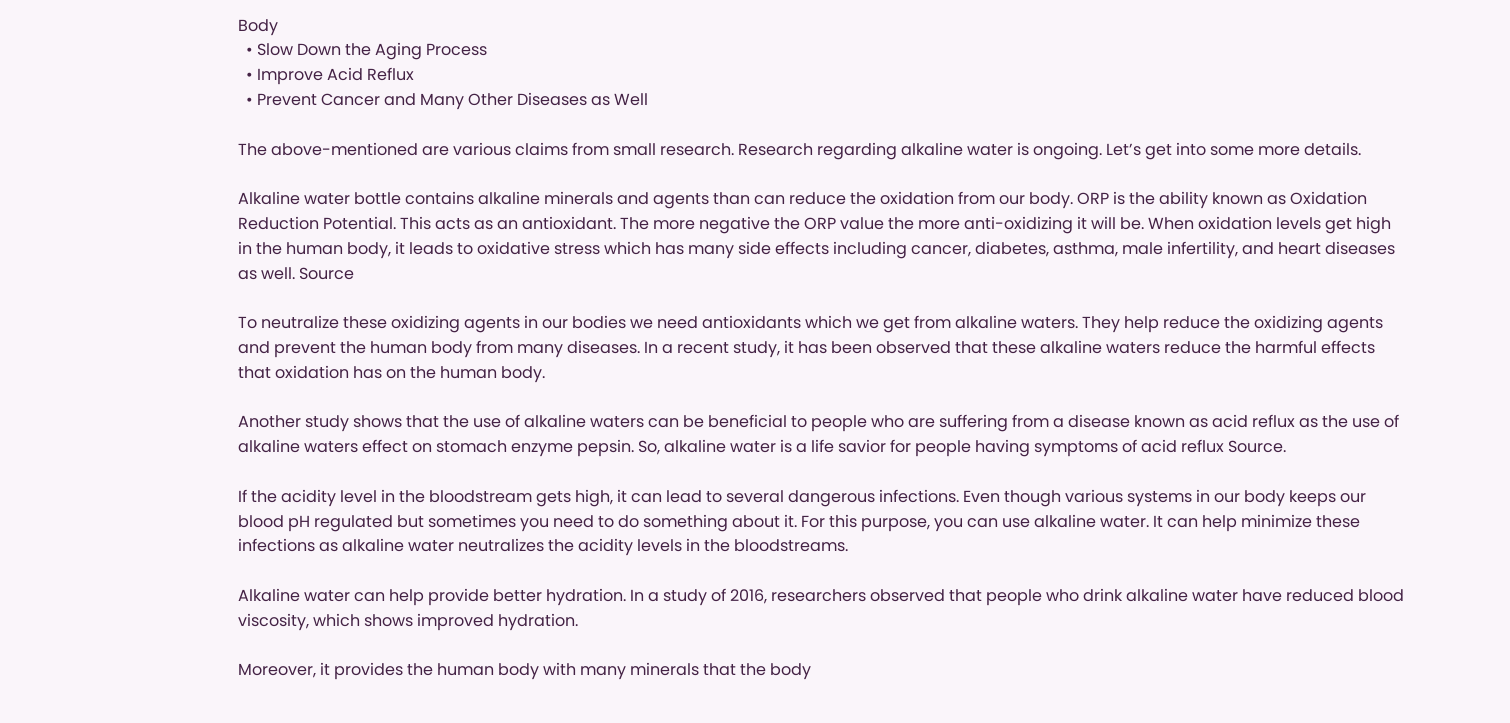Body
  • Slow Down the Aging Process
  • Improve Acid Reflux
  • Prevent Cancer and Many Other Diseases as Well

The above-mentioned are various claims from small research. Research regarding alkaline water is ongoing. Let’s get into some more details.

Alkaline water bottle contains alkaline minerals and agents than can reduce the oxidation from our body. ORP is the ability known as Oxidation Reduction Potential. This acts as an antioxidant. The more negative the ORP value the more anti-oxidizing it will be. When oxidation levels get high in the human body, it leads to oxidative stress which has many side effects including cancer, diabetes, asthma, male infertility, and heart diseases as well. Source

To neutralize these oxidizing agents in our bodies we need antioxidants which we get from alkaline waters. They help reduce the oxidizing agents and prevent the human body from many diseases. In a recent study, it has been observed that these alkaline waters reduce the harmful effects that oxidation has on the human body.

Another study shows that the use of alkaline waters can be beneficial to people who are suffering from a disease known as acid reflux as the use of alkaline waters effect on stomach enzyme pepsin. So, alkaline water is a life savior for people having symptoms of acid reflux Source.

If the acidity level in the bloodstream gets high, it can lead to several dangerous infections. Even though various systems in our body keeps our blood pH regulated but sometimes you need to do something about it. For this purpose, you can use alkaline water. It can help minimize these infections as alkaline water neutralizes the acidity levels in the bloodstreams.

Alkaline water can help provide better hydration. In a study of 2016, researchers observed that people who drink alkaline water have reduced blood viscosity, which shows improved hydration.

Moreover, it provides the human body with many minerals that the body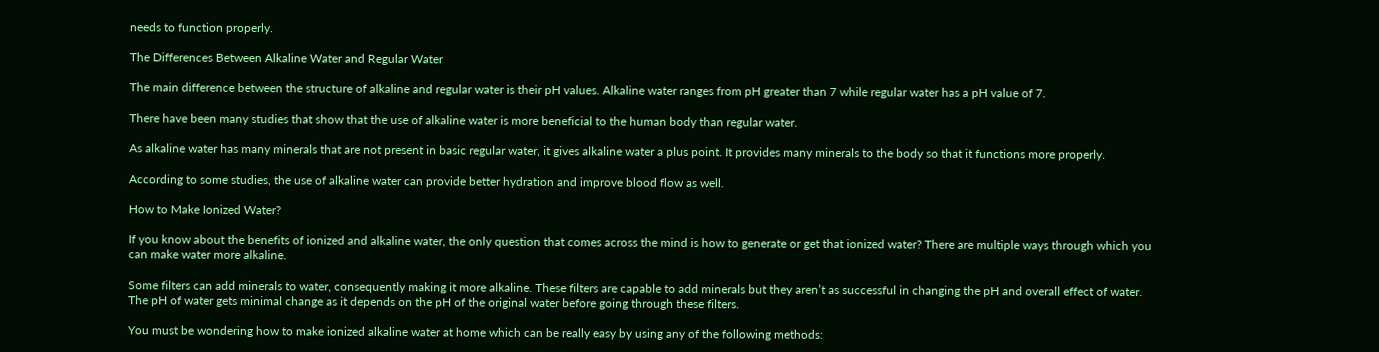needs to function properly.

The Differences Between Alkaline Water and Regular Water

The main difference between the structure of alkaline and regular water is their pH values. Alkaline water ranges from pH greater than 7 while regular water has a pH value of 7.

There have been many studies that show that the use of alkaline water is more beneficial to the human body than regular water.

As alkaline water has many minerals that are not present in basic regular water, it gives alkaline water a plus point. It provides many minerals to the body so that it functions more properly.

According to some studies, the use of alkaline water can provide better hydration and improve blood flow as well.

How to Make Ionized Water?

If you know about the benefits of ionized and alkaline water, the only question that comes across the mind is how to generate or get that ionized water? There are multiple ways through which you can make water more alkaline.

Some filters can add minerals to water, consequently making it more alkaline. These filters are capable to add minerals but they aren’t as successful in changing the pH and overall effect of water. The pH of water gets minimal change as it depends on the pH of the original water before going through these filters.

You must be wondering how to make ionized alkaline water at home which can be really easy by using any of the following methods: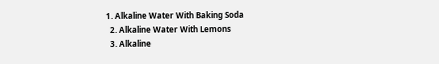1. Alkaline Water With Baking Soda
  2. Alkaline Water With Lemons
  3. Alkaline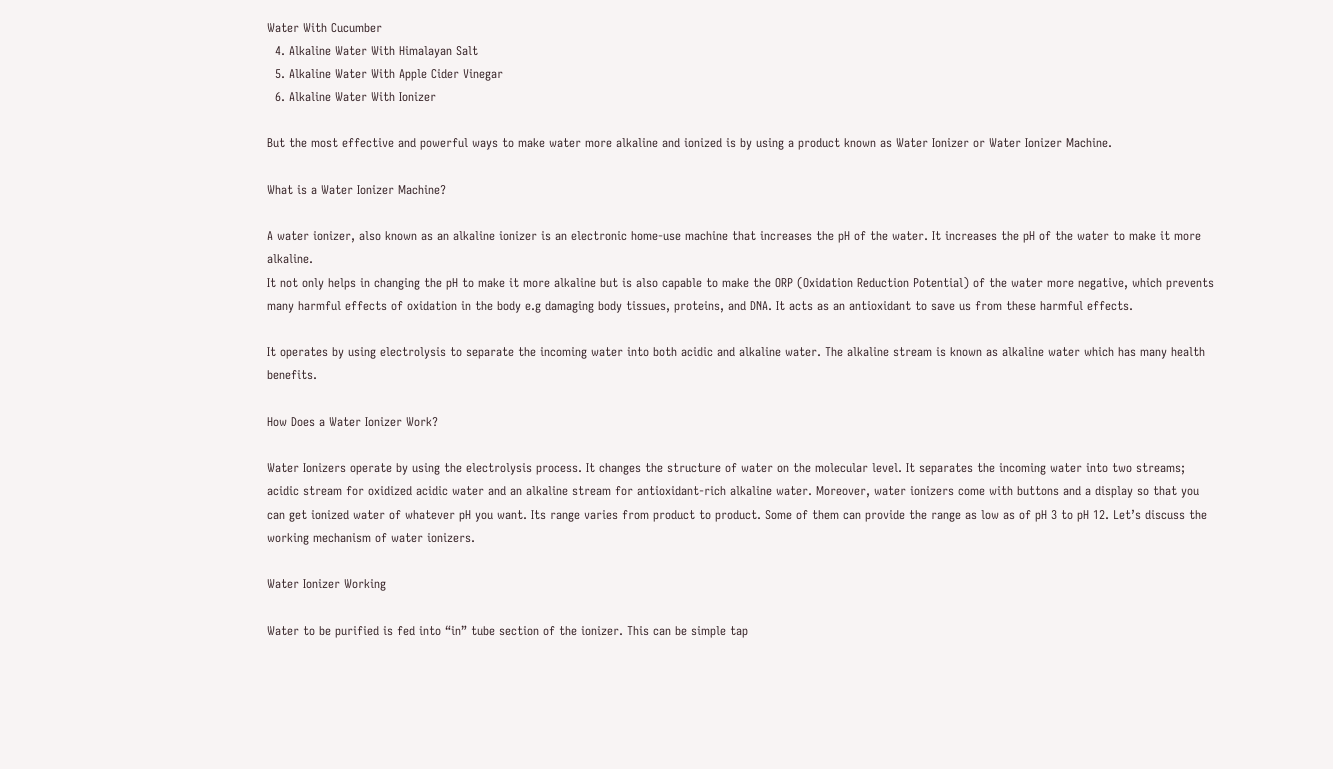Water With Cucumber
  4. Alkaline Water With Himalayan Salt
  5. Alkaline Water With Apple Cider Vinegar
  6. Alkaline Water With Ionizer

But the most effective and powerful ways to make water more alkaline and ionized is by using a product known as Water Ionizer or Water Ionizer Machine.

What is a Water Ionizer Machine?

A water ionizer, also known as an alkaline ionizer is an electronic home-use machine that increases the pH of the water. It increases the pH of the water to make it more alkaline.
It not only helps in changing the pH to make it more alkaline but is also capable to make the ORP (Oxidation Reduction Potential) of the water more negative, which prevents many harmful effects of oxidation in the body e.g damaging body tissues, proteins, and DNA. It acts as an antioxidant to save us from these harmful effects.

It operates by using electrolysis to separate the incoming water into both acidic and alkaline water. The alkaline stream is known as alkaline water which has many health benefits.

How Does a Water Ionizer Work?

Water Ionizers operate by using the electrolysis process. It changes the structure of water on the molecular level. It separates the incoming water into two streams; acidic stream for oxidized acidic water and an alkaline stream for antioxidant-rich alkaline water. Moreover, water ionizers come with buttons and a display so that you can get ionized water of whatever pH you want. Its range varies from product to product. Some of them can provide the range as low as of pH 3 to pH 12. Let’s discuss the working mechanism of water ionizers.

Water Ionizer Working

Water to be purified is fed into “in” tube section of the ionizer. This can be simple tap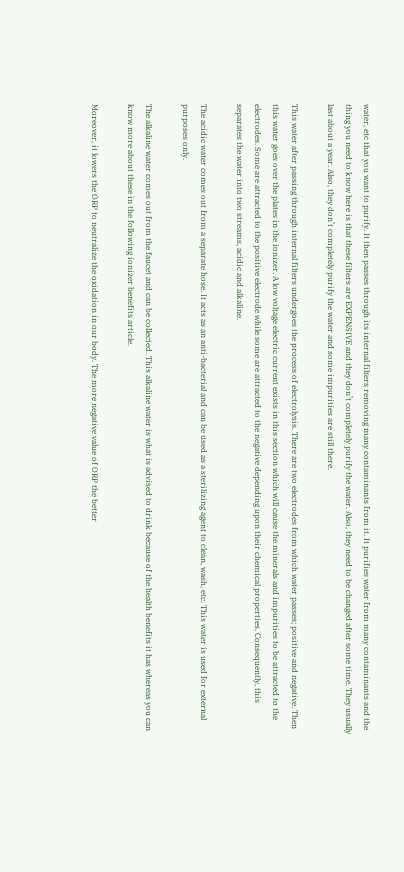water, etc that you want to purify. It then passes through its internal filters removing many contaminants from it. It purifies water from many contaminants and the thing you need to know here is that these filters are EXPENSIVE and they don’t completely purify the water. Also, they need to be changed after some time. They usually last about a year. Also, they don’t completely purify the water and some impurities are still there.

This water after passing through internal filters undergoes the process of electrolysis. There are two electrodes from which water passes; positive and negative. Then this water goes over the plates in the ionizer. A low voltage electric current exists in this section which will cause the minerals and impurities to be attracted to the electrodes. Some are attracted to the positive electrode while some are attracted to the negative depending upon their chemical properties. Consequently, this separates the water into two streams, acidic and alkaline.

The acidic water comes out from a separate hose. It acts as an anti-bacterial and can be used as a sterilizing agent to clean, wash, etc. This water is used for external purposes only.

The alkaline water comes out from the faucet and can be collected. This alkaline water is what is advised to drink because of the health benefits it has whereas you can know more about these in the following ionizer benefits article.

Moreover, it lowers the ORP to neutralize the oxidation in our body. The more negative value of ORP the better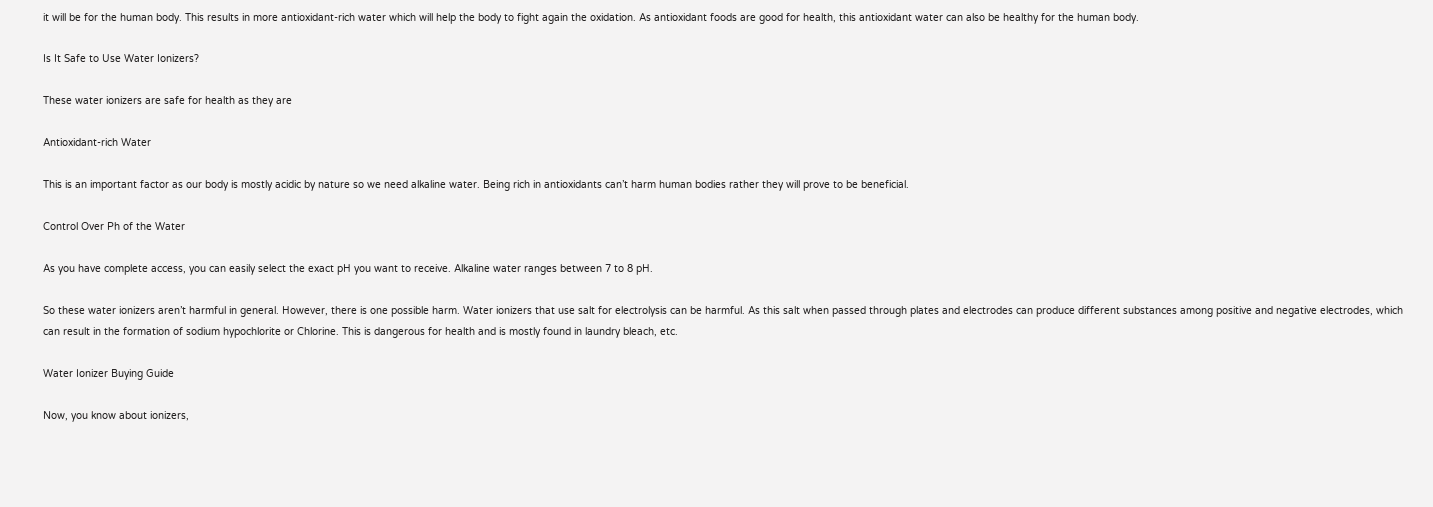it will be for the human body. This results in more antioxidant-rich water which will help the body to fight again the oxidation. As antioxidant foods are good for health, this antioxidant water can also be healthy for the human body.

Is It Safe to Use Water Ionizers?

These water ionizers are safe for health as they are

Antioxidant-rich Water

This is an important factor as our body is mostly acidic by nature so we need alkaline water. Being rich in antioxidants can’t harm human bodies rather they will prove to be beneficial.

Control Over Ph of the Water

As you have complete access, you can easily select the exact pH you want to receive. Alkaline water ranges between 7 to 8 pH.

So these water ionizers aren’t harmful in general. However, there is one possible harm. Water ionizers that use salt for electrolysis can be harmful. As this salt when passed through plates and electrodes can produce different substances among positive and negative electrodes, which can result in the formation of sodium hypochlorite or Chlorine. This is dangerous for health and is mostly found in laundry bleach, etc.

Water Ionizer Buying Guide

Now, you know about ionizers,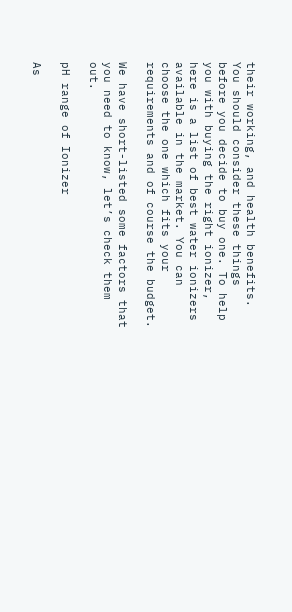their working, and health benefits. You should consider these things before you decide to buy one. To help you with buying the right ionizer, here is a list of best water ionizers available in the market. You can choose the one which fits your requirements and of course the budget.

We have short-listed some factors that you need to know, let’s check them out.

pH range of Ionizer

As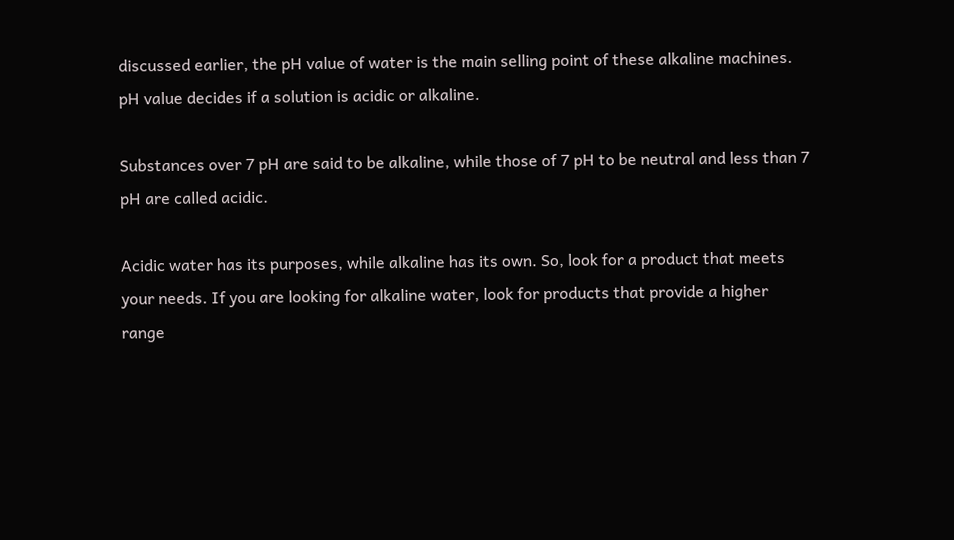discussed earlier, the pH value of water is the main selling point of these alkaline machines. pH value decides if a solution is acidic or alkaline.

Substances over 7 pH are said to be alkaline, while those of 7 pH to be neutral and less than 7 pH are called acidic.

Acidic water has its purposes, while alkaline has its own. So, look for a product that meets your needs. If you are looking for alkaline water, look for products that provide a higher range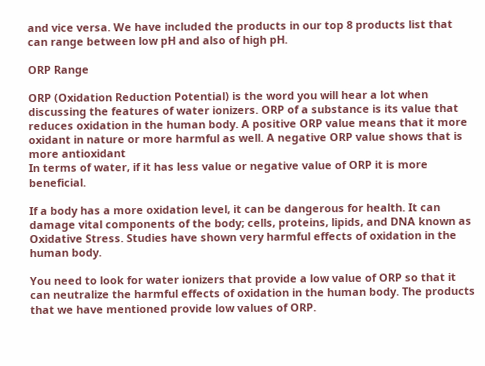and vice versa. We have included the products in our top 8 products list that can range between low pH and also of high pH.

ORP Range

ORP (Oxidation Reduction Potential) is the word you will hear a lot when discussing the features of water ionizers. ORP of a substance is its value that reduces oxidation in the human body. A positive ORP value means that it more oxidant in nature or more harmful as well. A negative ORP value shows that is more antioxidant
In terms of water, if it has less value or negative value of ORP it is more beneficial.

If a body has a more oxidation level, it can be dangerous for health. It can damage vital components of the body; cells, proteins, lipids, and DNA known as Oxidative Stress. Studies have shown very harmful effects of oxidation in the human body.

You need to look for water ionizers that provide a low value of ORP so that it can neutralize the harmful effects of oxidation in the human body. The products that we have mentioned provide low values of ORP.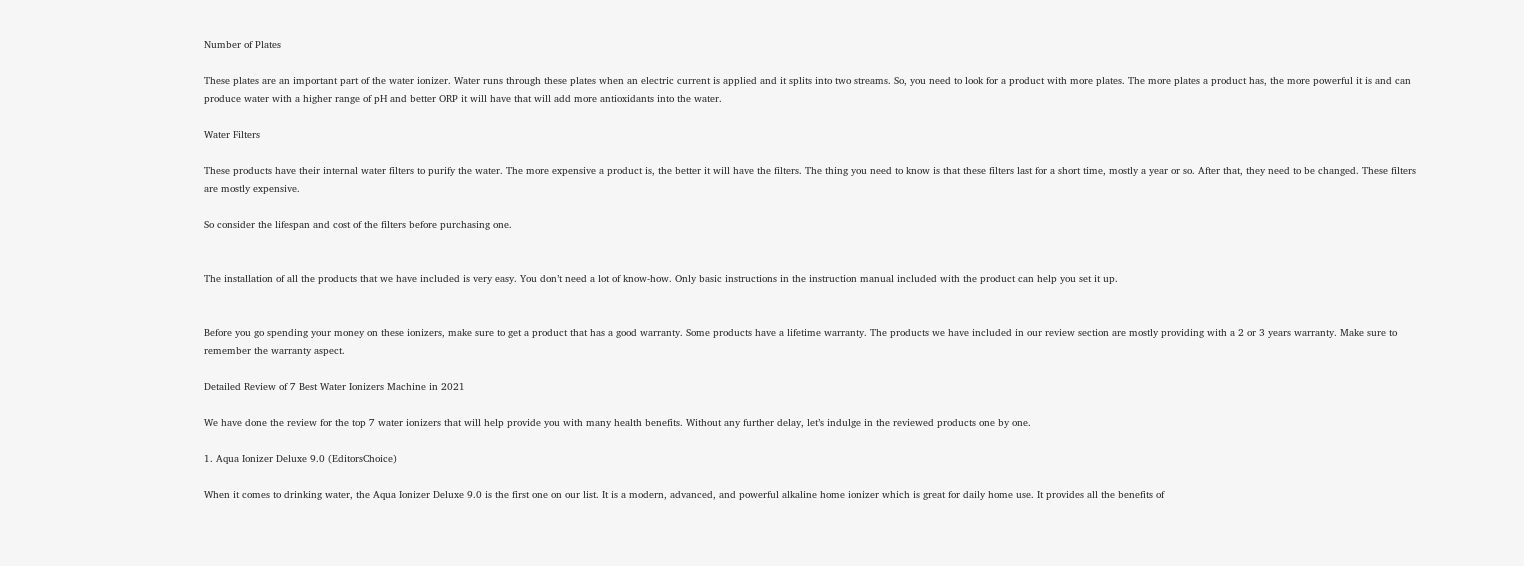Number of Plates

These plates are an important part of the water ionizer. Water runs through these plates when an electric current is applied and it splits into two streams. So, you need to look for a product with more plates. The more plates a product has, the more powerful it is and can produce water with a higher range of pH and better ORP it will have that will add more antioxidants into the water.

Water Filters

These products have their internal water filters to purify the water. The more expensive a product is, the better it will have the filters. The thing you need to know is that these filters last for a short time, mostly a year or so. After that, they need to be changed. These filters are mostly expensive.

So consider the lifespan and cost of the filters before purchasing one.


The installation of all the products that we have included is very easy. You don’t need a lot of know-how. Only basic instructions in the instruction manual included with the product can help you set it up.


Before you go spending your money on these ionizers, make sure to get a product that has a good warranty. Some products have a lifetime warranty. The products we have included in our review section are mostly providing with a 2 or 3 years warranty. Make sure to remember the warranty aspect.

Detailed Review of 7 Best Water Ionizers Machine in 2021

We have done the review for the top 7 water ionizers that will help provide you with many health benefits. Without any further delay, let’s indulge in the reviewed products one by one.

1. Aqua Ionizer Deluxe 9.0 (EditorsChoice)

When it comes to drinking water, the Aqua Ionizer Deluxe 9.0 is the first one on our list. It is a modern, advanced, and powerful alkaline home ionizer which is great for daily home use. It provides all the benefits of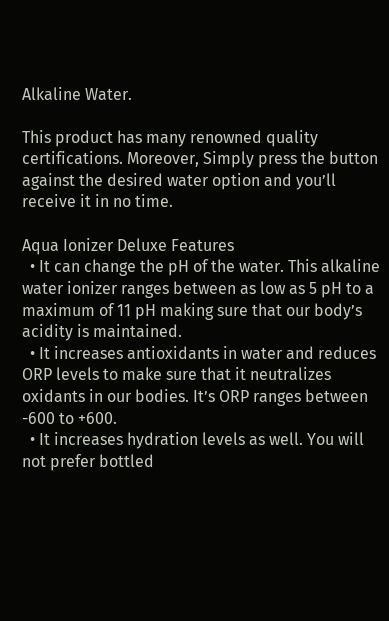Alkaline Water.

This product has many renowned quality certifications. Moreover, Simply press the button against the desired water option and you’ll receive it in no time.

Aqua Ionizer Deluxe Features
  • It can change the pH of the water. This alkaline water ionizer ranges between as low as 5 pH to a maximum of 11 pH making sure that our body’s acidity is maintained.
  • It increases antioxidants in water and reduces ORP levels to make sure that it neutralizes oxidants in our bodies. It’s ORP ranges between -600 to +600.
  • It increases hydration levels as well. You will not prefer bottled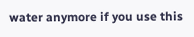water anymore if you use this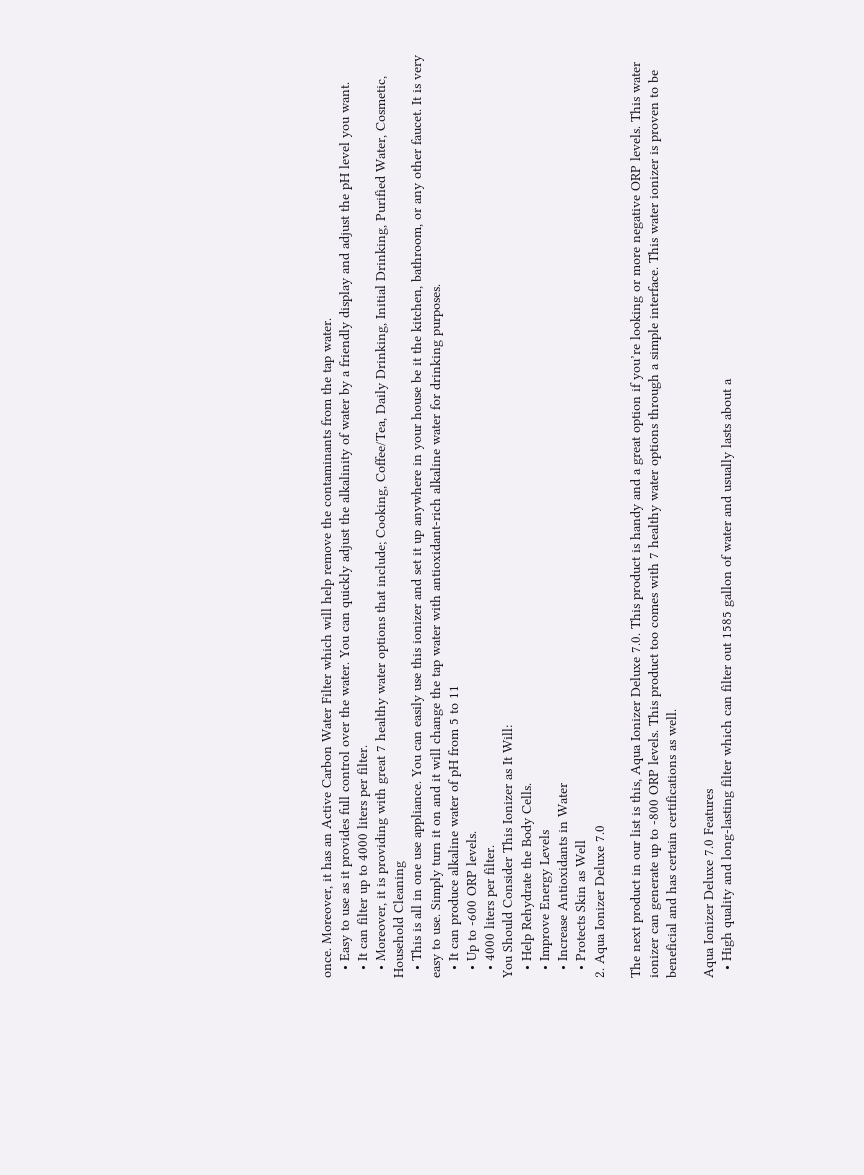once. Moreover, it has an Active Carbon Water Filter which will help remove the contaminants from the tap water.
  • Easy to use as it provides full control over the water. You can quickly adjust the alkalinity of water by a friendly display and adjust the pH level you want.
  • It can filter up to 4000 liters per filter.
  • Moreover, it is providing with great 7 healthy water options that include; Cooking, Coffee/Tea, Daily Drinking, Initial Drinking, Purified Water, Cosmetic, Household Cleaning
  • This is all in one use appliance. You can easily use this ionizer and set it up anywhere in your house be it the kitchen, bathroom, or any other faucet. It is very easy to use. Simply turn it on and it will change the tap water with antioxidant-rich alkaline water for drinking purposes.
  • It can produce alkaline water of pH from 5 to 11
  • Up to -600 ORP levels.
  • 4000 liters per filter.
You Should Consider This Ionizer as It Will:
  • Help Rehydrate the Body Cells.
  • Improve Energy Levels
  • Increase Antioxidants in Water
  • Protects Skin as Well
2. Aqua Ionizer Deluxe 7.0

The next product in our list is this, Aqua Ionizer Deluxe 7.0. This product is handy and a great option if you’re looking or more negative ORP levels. This water ionizer can generate up to -800 ORP levels. This product too comes with 7 healthy water options through a simple interface. This water ionizer is proven to be beneficial and has certain certifications as well.

Aqua Ionizer Deluxe 7.0 Features
  • High quality and long-lasting filter which can filter out 1585 gallon of water and usually lasts about a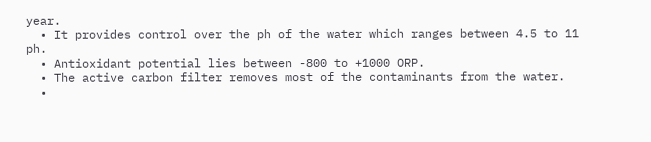year.
  • It provides control over the ph of the water which ranges between 4.5 to 11 ph.
  • Antioxidant potential lies between -800 to +1000 ORP.
  • The active carbon filter removes most of the contaminants from the water.
  •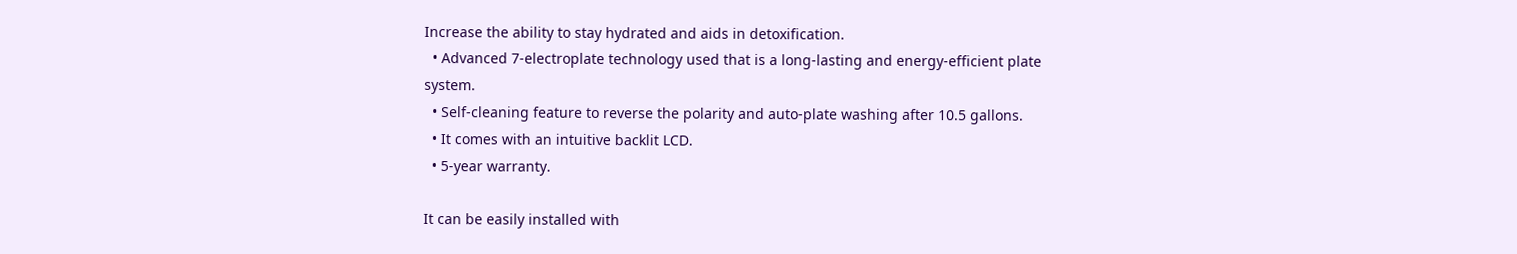Increase the ability to stay hydrated and aids in detoxification.
  • Advanced 7-electroplate technology used that is a long-lasting and energy-efficient plate system.
  • Self-cleaning feature to reverse the polarity and auto-plate washing after 10.5 gallons.
  • It comes with an intuitive backlit LCD.
  • 5-year warranty.

It can be easily installed with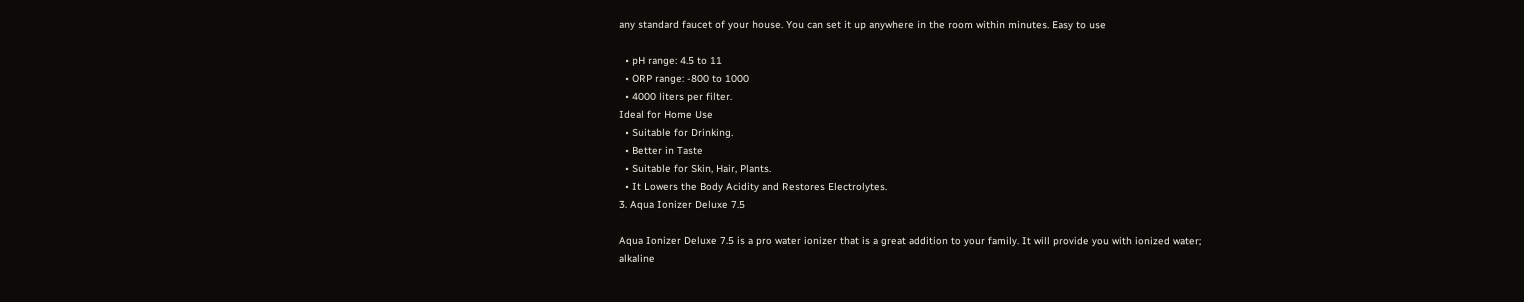any standard faucet of your house. You can set it up anywhere in the room within minutes. Easy to use

  • pH range: 4.5 to 11
  • ORP range: -800 to 1000
  • 4000 liters per filter.
Ideal for Home Use
  • Suitable for Drinking.
  • Better in Taste
  • Suitable for Skin, Hair, Plants.
  • It Lowers the Body Acidity and Restores Electrolytes.
3. Aqua Ionizer Deluxe 7.5

Aqua Ionizer Deluxe 7.5 is a pro water ionizer that is a great addition to your family. It will provide you with ionized water; alkaline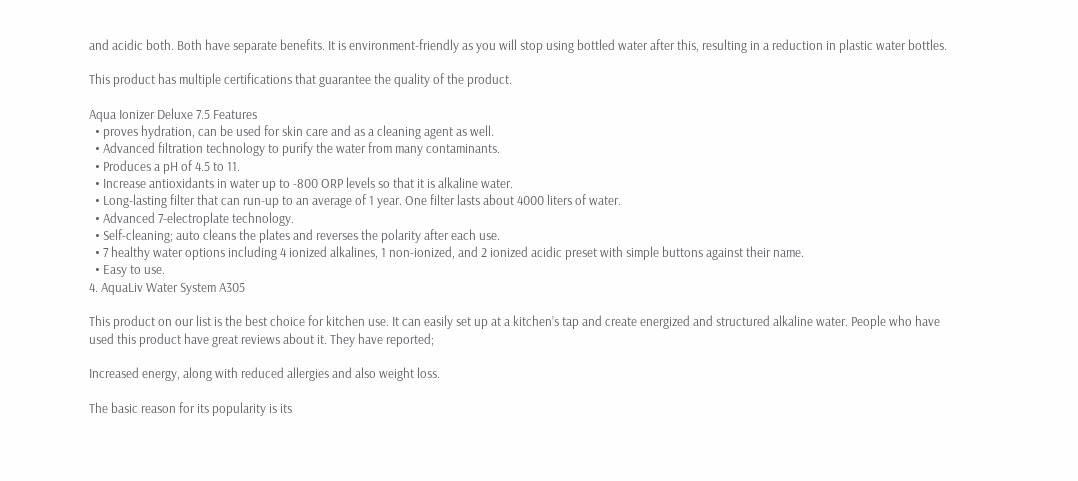and acidic both. Both have separate benefits. It is environment-friendly as you will stop using bottled water after this, resulting in a reduction in plastic water bottles.

This product has multiple certifications that guarantee the quality of the product.

Aqua Ionizer Deluxe 7.5 Features
  • proves hydration, can be used for skin care and as a cleaning agent as well.
  • Advanced filtration technology to purify the water from many contaminants.
  • Produces a pH of 4.5 to 11.
  • Increase antioxidants in water up to -800 ORP levels so that it is alkaline water.
  • Long-lasting filter that can run-up to an average of 1 year. One filter lasts about 4000 liters of water.
  • Advanced 7-electroplate technology.
  • Self-cleaning; auto cleans the plates and reverses the polarity after each use.
  • 7 healthy water options including 4 ionized alkalines, 1 non-ionized, and 2 ionized acidic preset with simple buttons against their name.
  • Easy to use.
4. AquaLiv Water System A305

This product on our list is the best choice for kitchen use. It can easily set up at a kitchen’s tap and create energized and structured alkaline water. People who have used this product have great reviews about it. They have reported;

Increased energy, along with reduced allergies and also weight loss.

The basic reason for its popularity is its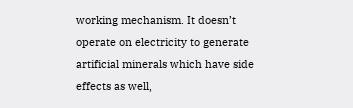working mechanism. It doesn’t operate on electricity to generate artificial minerals which have side effects as well,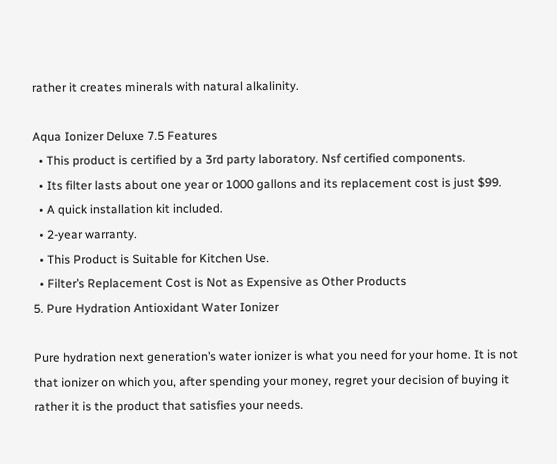rather it creates minerals with natural alkalinity.

Aqua Ionizer Deluxe 7.5 Features
  • This product is certified by a 3rd party laboratory. Nsf certified components.
  • Its filter lasts about one year or 1000 gallons and its replacement cost is just $99.
  • A quick installation kit included.
  • 2-year warranty.
  • This Product is Suitable for Kitchen Use.
  • Filter’s Replacement Cost is Not as Expensive as Other Products
5. Pure Hydration Antioxidant Water Ionizer

Pure hydration next generation’s water ionizer is what you need for your home. It is not that ionizer on which you, after spending your money, regret your decision of buying it rather it is the product that satisfies your needs.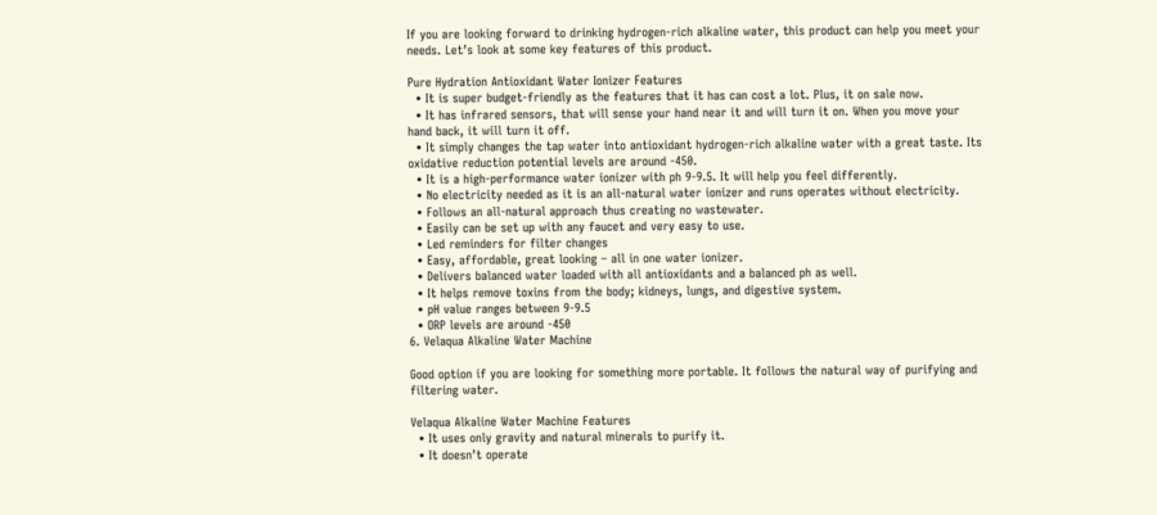If you are looking forward to drinking hydrogen-rich alkaline water, this product can help you meet your needs. Let’s look at some key features of this product.

Pure Hydration Antioxidant Water Ionizer Features
  • It is super budget-friendly as the features that it has can cost a lot. Plus, it on sale now.
  • It has infrared sensors, that will sense your hand near it and will turn it on. When you move your hand back, it will turn it off.
  • It simply changes the tap water into antioxidant hydrogen-rich alkaline water with a great taste. Its oxidative reduction potential levels are around -450.
  • It is a high-performance water ionizer with ph 9-9.5. It will help you feel differently.
  • No electricity needed as it is an all-natural water ionizer and runs operates without electricity.
  • Follows an all-natural approach thus creating no wastewater.
  • Easily can be set up with any faucet and very easy to use.
  • Led reminders for filter changes
  • Easy, affordable, great looking – all in one water ionizer.
  • Delivers balanced water loaded with all antioxidants and a balanced ph as well.
  • It helps remove toxins from the body; kidneys, lungs, and digestive system.
  • pH value ranges between 9-9.5
  • ORP levels are around -450
6. Velaqua Alkaline Water Machine

Good option if you are looking for something more portable. It follows the natural way of purifying and filtering water.

Velaqua Alkaline Water Machine Features
  • It uses only gravity and natural minerals to purify it.
  • It doesn’t operate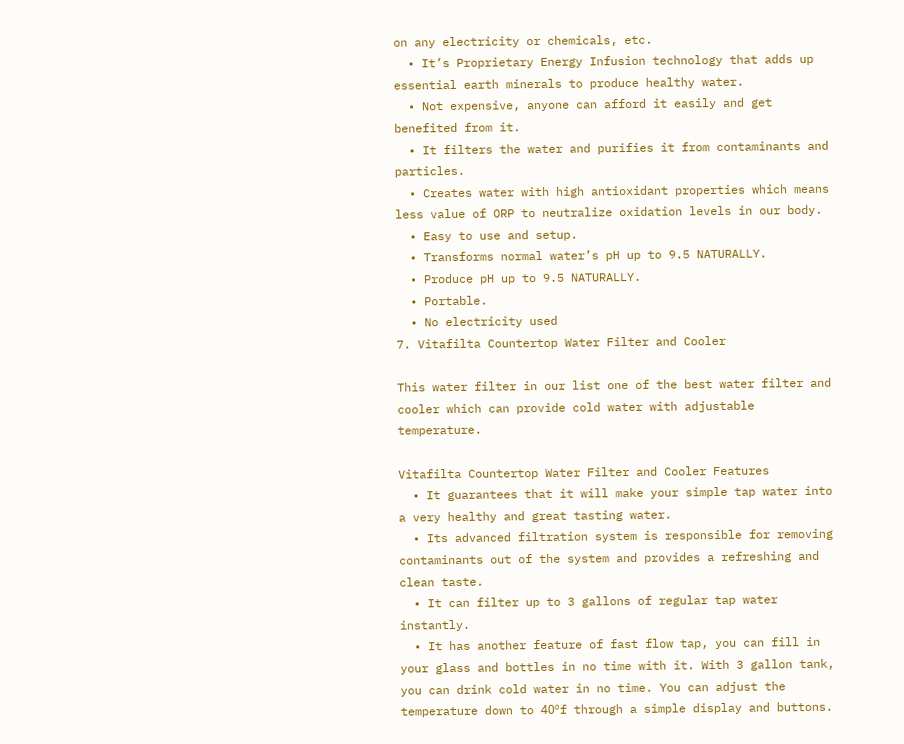on any electricity or chemicals, etc.
  • It’s Proprietary Energy Infusion technology that adds up essential earth minerals to produce healthy water.
  • Not expensive, anyone can afford it easily and get benefited from it.
  • It filters the water and purifies it from contaminants and particles.
  • Creates water with high antioxidant properties which means less value of ORP to neutralize oxidation levels in our body.
  • Easy to use and setup.
  • Transforms normal water’s pH up to 9.5 NATURALLY.
  • Produce pH up to 9.5 NATURALLY.
  • Portable.
  • No electricity used
7. Vitafilta Countertop Water Filter and Cooler

This water filter in our list one of the best water filter and cooler which can provide cold water with adjustable temperature.

Vitafilta Countertop Water Filter and Cooler Features
  • It guarantees that it will make your simple tap water into a very healthy and great tasting water.
  • Its advanced filtration system is responsible for removing contaminants out of the system and provides a refreshing and clean taste.
  • It can filter up to 3 gallons of regular tap water instantly.
  • It has another feature of fast flow tap, you can fill in your glass and bottles in no time with it. With 3 gallon tank, you can drink cold water in no time. You can adjust the temperature down to 40ºf through a simple display and buttons.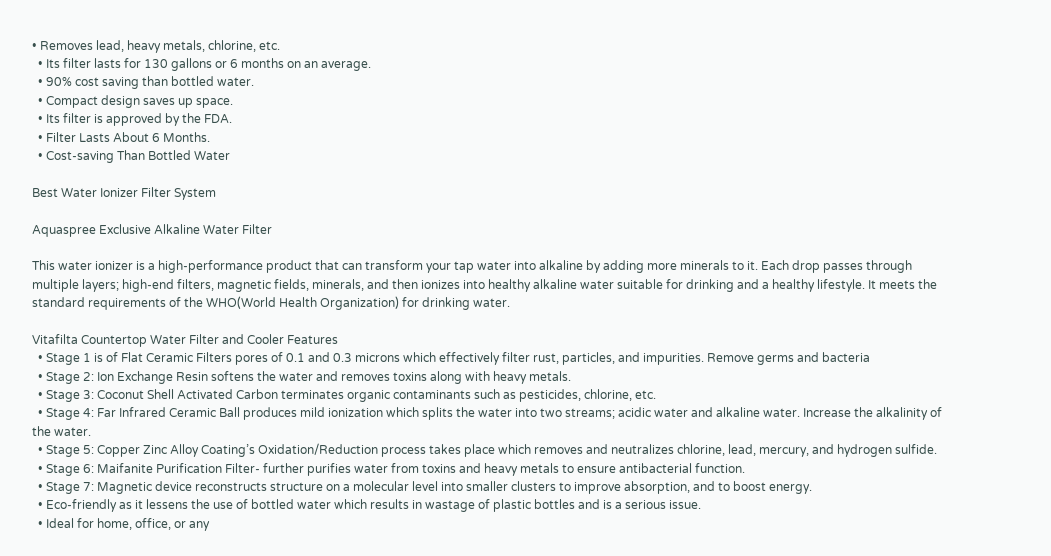• Removes lead, heavy metals, chlorine, etc.
  • Its filter lasts for 130 gallons or 6 months on an average.
  • 90% cost saving than bottled water.
  • Compact design saves up space.
  • Its filter is approved by the FDA.
  • Filter Lasts About 6 Months.
  • Cost-saving Than Bottled Water

Best Water Ionizer Filter System

Aquaspree Exclusive Alkaline Water Filter

This water ionizer is a high-performance product that can transform your tap water into alkaline by adding more minerals to it. Each drop passes through multiple layers; high-end filters, magnetic fields, minerals, and then ionizes into healthy alkaline water suitable for drinking and a healthy lifestyle. It meets the standard requirements of the WHO(World Health Organization) for drinking water.

Vitafilta Countertop Water Filter and Cooler Features
  • Stage 1 is of Flat Ceramic Filters pores of 0.1 and 0.3 microns which effectively filter rust, particles, and impurities. Remove germs and bacteria
  • Stage 2: Ion Exchange Resin softens the water and removes toxins along with heavy metals.
  • Stage 3: Coconut Shell Activated Carbon terminates organic contaminants such as pesticides, chlorine, etc.
  • Stage 4: Far Infrared Ceramic Ball produces mild ionization which splits the water into two streams; acidic water and alkaline water. Increase the alkalinity of the water.
  • Stage 5: Copper Zinc Alloy Coating’s Oxidation/Reduction process takes place which removes and neutralizes chlorine, lead, mercury, and hydrogen sulfide.
  • Stage 6: Maifanite Purification Filter- further purifies water from toxins and heavy metals to ensure antibacterial function.
  • Stage 7: Magnetic device reconstructs structure on a molecular level into smaller clusters to improve absorption, and to boost energy.
  • Eco-friendly as it lessens the use of bottled water which results in wastage of plastic bottles and is a serious issue.
  • Ideal for home, office, or any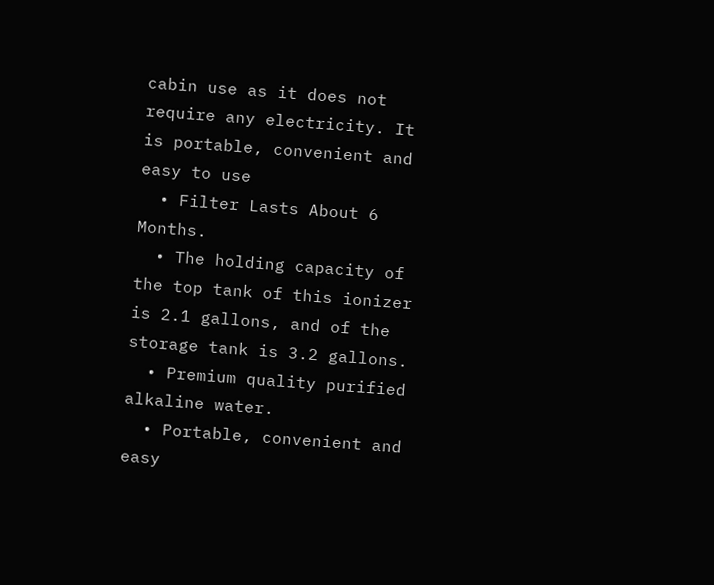cabin use as it does not require any electricity. It is portable, convenient and easy to use
  • Filter Lasts About 6 Months.
  • The holding capacity of the top tank of this ionizer is 2.1 gallons, and of the storage tank is 3.2 gallons.
  • Premium quality purified alkaline water.
  • Portable, convenient and easy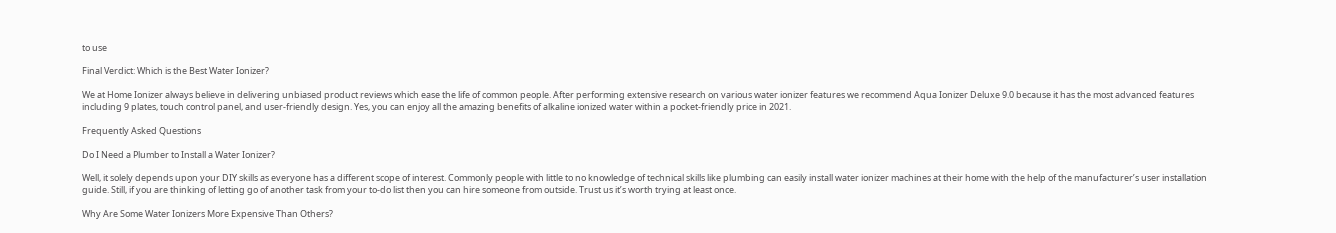to use

Final Verdict: Which is the Best Water Ionizer?

We at Home Ionizer always believe in delivering unbiased product reviews which ease the life of common people. After performing extensive research on various water ionizer features we recommend Aqua Ionizer Deluxe 9.0 because it has the most advanced features including 9 plates, touch control panel, and user-friendly design. Yes, you can enjoy all the amazing benefits of alkaline ionized water within a pocket-friendly price in 2021.

Frequently Asked Questions

Do I Need a Plumber to Install a Water Ionizer?

Well, it solely depends upon your DIY skills as everyone has a different scope of interest. Commonly people with little to no knowledge of technical skills like plumbing can easily install water ionizer machines at their home with the help of the manufacturer’s user installation guide. Still, if you are thinking of letting go of another task from your to-do list then you can hire someone from outside. Trust us it’s worth trying at least once.

Why Are Some Water Ionizers More Expensive Than Others?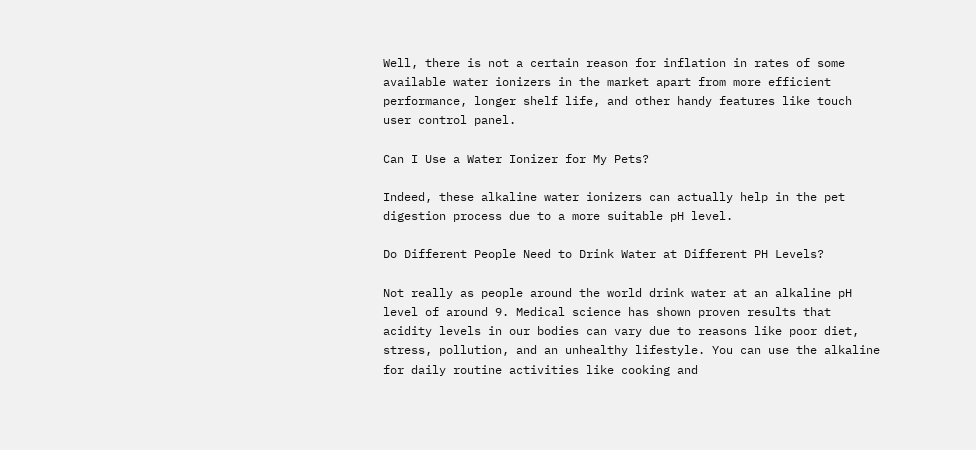Well, there is not a certain reason for inflation in rates of some available water ionizers in the market apart from more efficient performance, longer shelf life, and other handy features like touch user control panel.

Can I Use a Water Ionizer for My Pets?

Indeed, these alkaline water ionizers can actually help in the pet digestion process due to a more suitable pH level.

Do Different People Need to Drink Water at Different PH Levels?

Not really as people around the world drink water at an alkaline pH level of around 9. Medical science has shown proven results that acidity levels in our bodies can vary due to reasons like poor diet, stress, pollution, and an unhealthy lifestyle. You can use the alkaline for daily routine activities like cooking and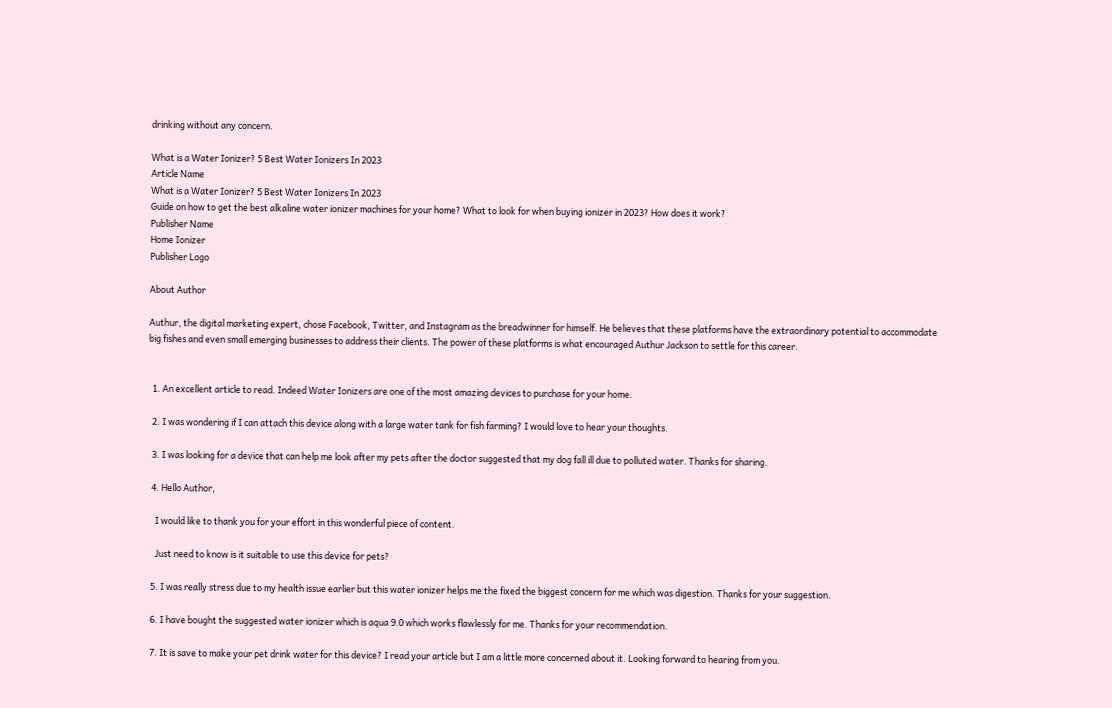drinking without any concern.

What is a Water Ionizer? 5 Best Water Ionizers In 2023
Article Name
What is a Water Ionizer? 5 Best Water Ionizers In 2023
Guide on how to get the best alkaline water ionizer machines for your home? What to look for when buying ionizer in 2023? How does it work?
Publisher Name
Home Ionizer
Publisher Logo

About Author

Authur, the digital marketing expert, chose Facebook, Twitter, and Instagram as the breadwinner for himself. He believes that these platforms have the extraordinary potential to accommodate big fishes and even small emerging businesses to address their clients. The power of these platforms is what encouraged Authur Jackson to settle for this career.


  1. An excellent article to read. Indeed Water Ionizers are one of the most amazing devices to purchase for your home.

  2. I was wondering if I can attach this device along with a large water tank for fish farming? I would love to hear your thoughts.

  3. I was looking for a device that can help me look after my pets after the doctor suggested that my dog fall ill due to polluted water. Thanks for sharing.

  4. Hello Author,

    I would like to thank you for your effort in this wonderful piece of content.

    Just need to know is it suitable to use this device for pets?

  5. I was really stress due to my health issue earlier but this water ionizer helps me the fixed the biggest concern for me which was digestion. Thanks for your suggestion.

  6. I have bought the suggested water ionizer which is aqua 9.0 which works flawlessly for me. Thanks for your recommendation.

  7. It is save to make your pet drink water for this device? I read your article but I am a little more concerned about it. Looking forward to hearing from you.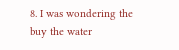8. I was wondering the buy the water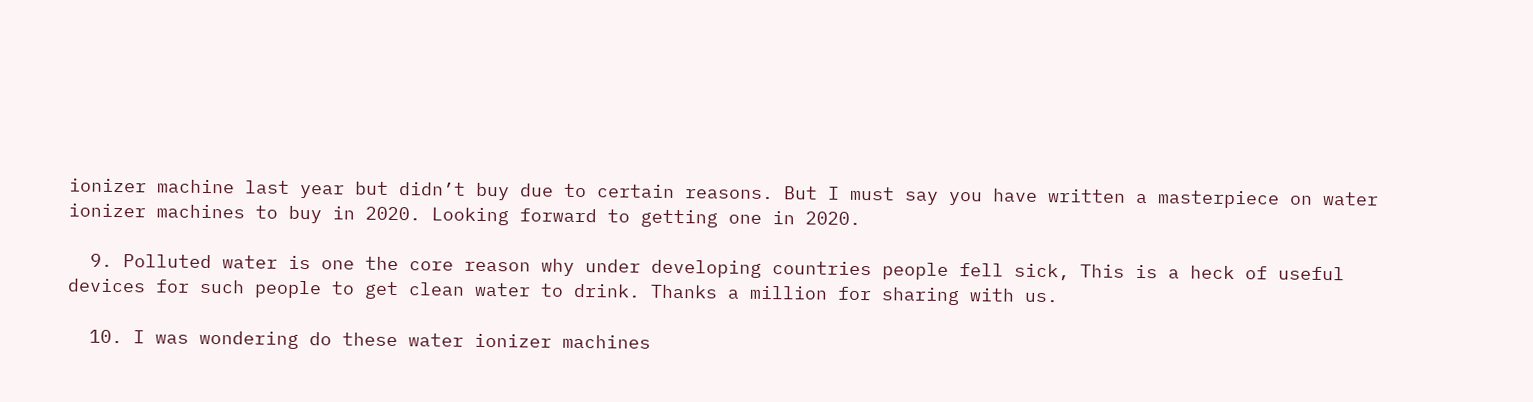ionizer machine last year but didn’t buy due to certain reasons. But I must say you have written a masterpiece on water ionizer machines to buy in 2020. Looking forward to getting one in 2020.

  9. Polluted water is one the core reason why under developing countries people fell sick, This is a heck of useful devices for such people to get clean water to drink. Thanks a million for sharing with us.

  10. I was wondering do these water ionizer machines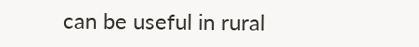can be useful in rural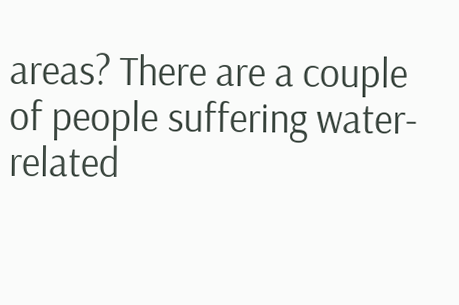areas? There are a couple of people suffering water-related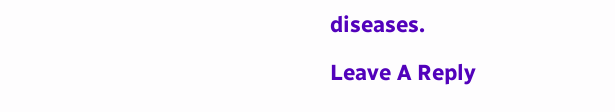diseases.

Leave A Reply